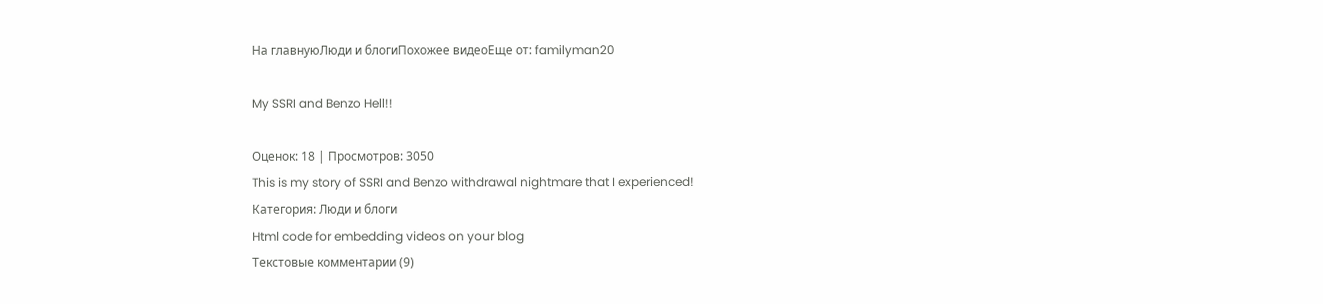На главнуюЛюди и блогиПохожее видеоЕще от: familyman20

My SSRI and Benzo Hell!!

Оценок: 18 | Просмотров: 3050
This is my story of SSRI and Benzo withdrawal nightmare that I experienced!
Категория: Люди и блоги
Html code for embedding videos on your blog
Текстовые комментарии (9)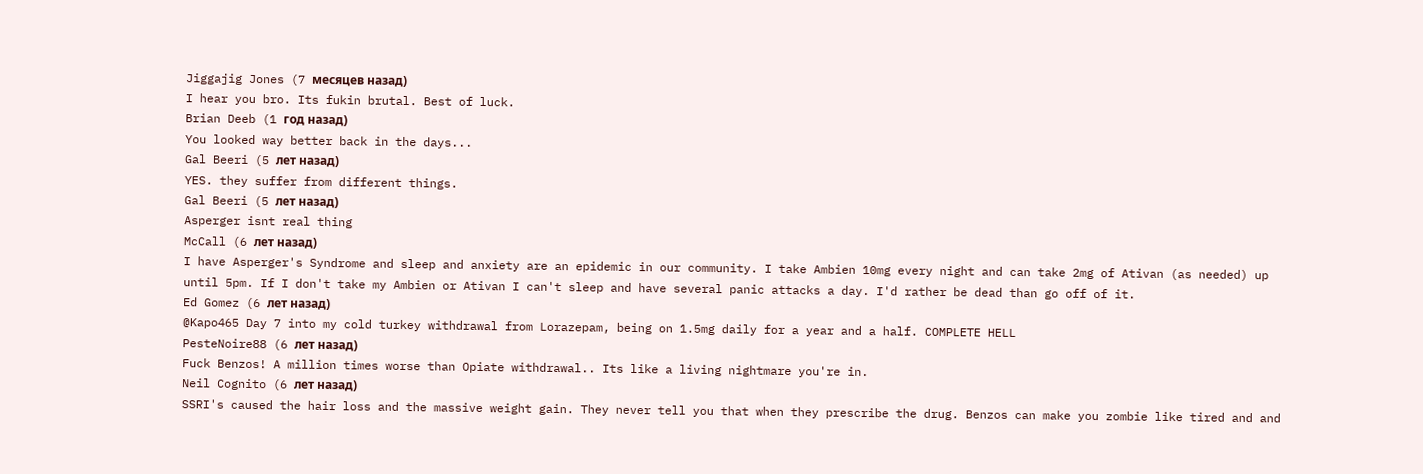Jiggajig Jones (7 месяцев назад)
I hear you bro. Its fukin brutal. Best of luck.
Brian Deeb (1 год назад)
You looked way better back in the days...
Gal Beeri (5 лет назад)
YES. they suffer from different things.
Gal Beeri (5 лет назад)
Asperger isnt real thing
McCall (6 лет назад)
I have Asperger's Syndrome and sleep and anxiety are an epidemic in our community. I take Ambien 10mg every night and can take 2mg of Ativan (as needed) up until 5pm. If I don't take my Ambien or Ativan I can't sleep and have several panic attacks a day. I'd rather be dead than go off of it.
Ed Gomez (6 лет назад)
@Kapo465 Day 7 into my cold turkey withdrawal from Lorazepam, being on 1.5mg daily for a year and a half. COMPLETE HELL
PesteNoire88 (6 лет назад)
Fuck Benzos! A million times worse than Opiate withdrawal.. Its like a living nightmare you're in.
Neil Cognito (6 лет назад)
SSRI's caused the hair loss and the massive weight gain. They never tell you that when they prescribe the drug. Benzos can make you zombie like tired and and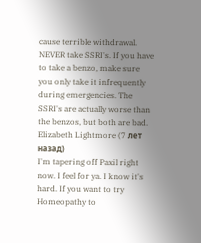cause terrible withdrawal. NEVER take SSRI's. If you have to take a benzo, make sure you only take it infrequently during emergencies. The SSRI's are actually worse than the benzos, but both are bad.
Elizabeth Lightmore (7 лет назад)
I'm tapering off Paxil right now. I feel for ya. I know it's hard. If you want to try Homeopathy to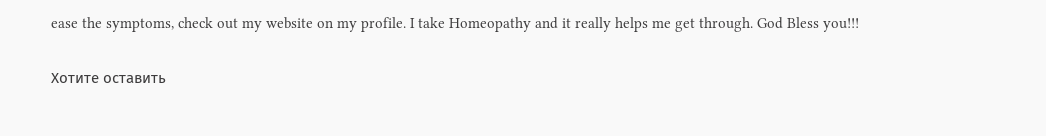ease the symptoms, check out my website on my profile. I take Homeopathy and it really helps me get through. God Bless you!!!

Хотите оставить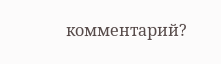комментарий?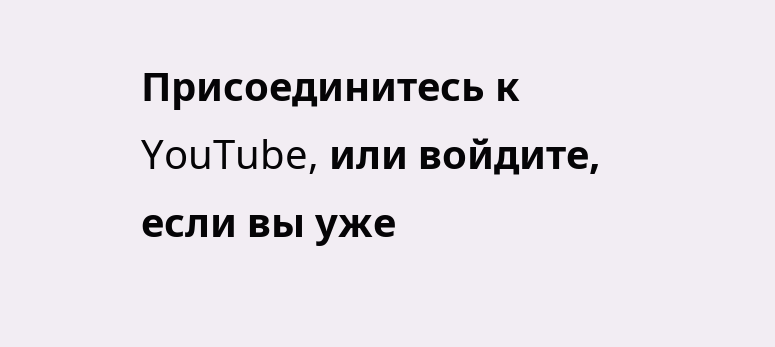Присоединитесь к YouTube, или войдите, если вы уже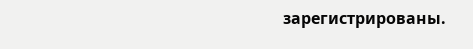зарегистрированы.